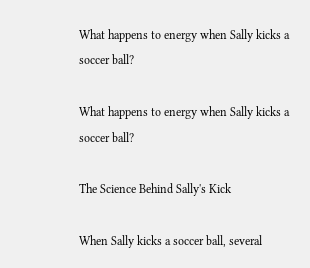What happens to energy when Sally kicks a soccer ball?

What happens to energy when Sally kicks a soccer ball?

The Science Behind Sally's Kick

When Sally kicks a soccer ball, several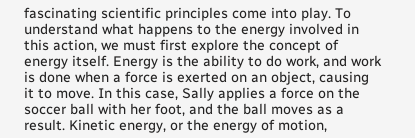fascinating scientific principles come into play. To understand what happens to the energy involved in this action, we must first explore the concept of energy itself. Energy is the ability to do work, and work is done when a force is exerted on an object, causing it to move. In this case, Sally applies a force on the soccer ball with her foot, and the ball moves as a result. Kinetic energy, or the energy of motion,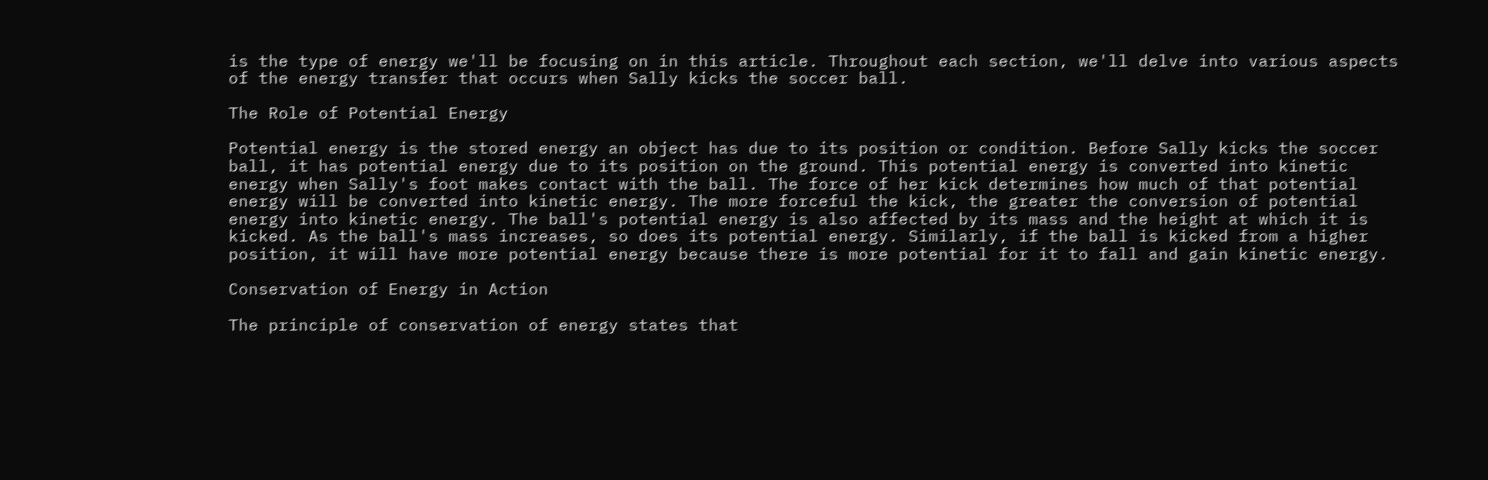is the type of energy we'll be focusing on in this article. Throughout each section, we'll delve into various aspects of the energy transfer that occurs when Sally kicks the soccer ball.

The Role of Potential Energy

Potential energy is the stored energy an object has due to its position or condition. Before Sally kicks the soccer ball, it has potential energy due to its position on the ground. This potential energy is converted into kinetic energy when Sally's foot makes contact with the ball. The force of her kick determines how much of that potential energy will be converted into kinetic energy. The more forceful the kick, the greater the conversion of potential energy into kinetic energy. The ball's potential energy is also affected by its mass and the height at which it is kicked. As the ball's mass increases, so does its potential energy. Similarly, if the ball is kicked from a higher position, it will have more potential energy because there is more potential for it to fall and gain kinetic energy.

Conservation of Energy in Action

The principle of conservation of energy states that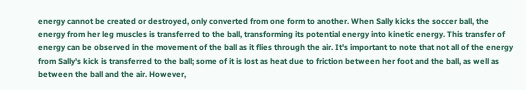energy cannot be created or destroyed, only converted from one form to another. When Sally kicks the soccer ball, the energy from her leg muscles is transferred to the ball, transforming its potential energy into kinetic energy. This transfer of energy can be observed in the movement of the ball as it flies through the air. It's important to note that not all of the energy from Sally's kick is transferred to the ball; some of it is lost as heat due to friction between her foot and the ball, as well as between the ball and the air. However,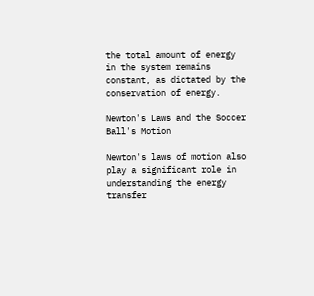the total amount of energy in the system remains constant, as dictated by the conservation of energy.

Newton's Laws and the Soccer Ball's Motion

Newton's laws of motion also play a significant role in understanding the energy transfer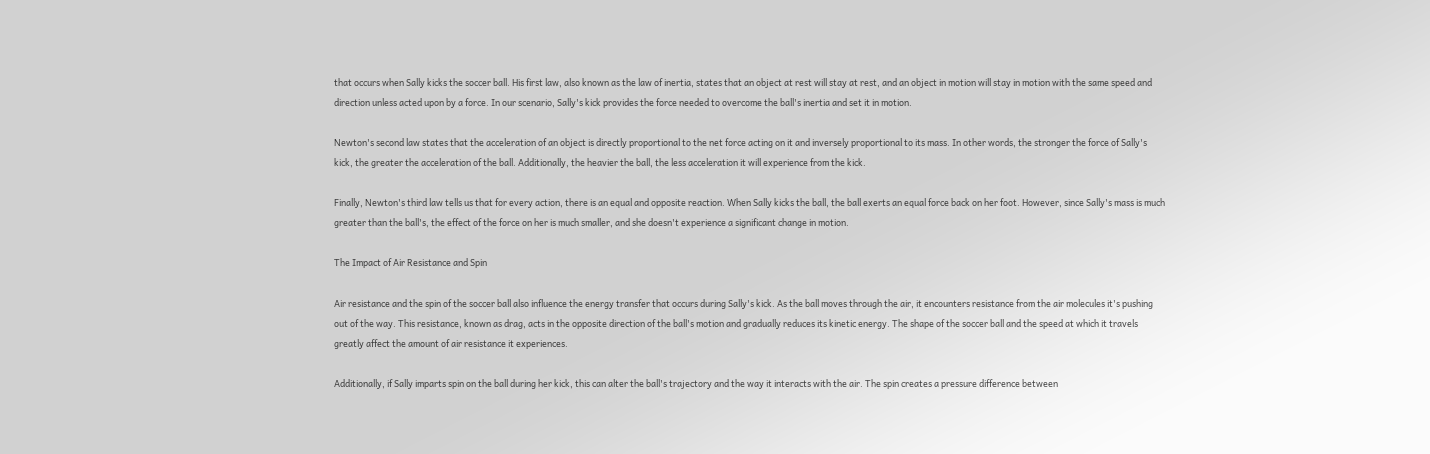that occurs when Sally kicks the soccer ball. His first law, also known as the law of inertia, states that an object at rest will stay at rest, and an object in motion will stay in motion with the same speed and direction unless acted upon by a force. In our scenario, Sally's kick provides the force needed to overcome the ball's inertia and set it in motion.

Newton's second law states that the acceleration of an object is directly proportional to the net force acting on it and inversely proportional to its mass. In other words, the stronger the force of Sally's kick, the greater the acceleration of the ball. Additionally, the heavier the ball, the less acceleration it will experience from the kick.

Finally, Newton's third law tells us that for every action, there is an equal and opposite reaction. When Sally kicks the ball, the ball exerts an equal force back on her foot. However, since Sally's mass is much greater than the ball's, the effect of the force on her is much smaller, and she doesn't experience a significant change in motion.

The Impact of Air Resistance and Spin

Air resistance and the spin of the soccer ball also influence the energy transfer that occurs during Sally's kick. As the ball moves through the air, it encounters resistance from the air molecules it's pushing out of the way. This resistance, known as drag, acts in the opposite direction of the ball's motion and gradually reduces its kinetic energy. The shape of the soccer ball and the speed at which it travels greatly affect the amount of air resistance it experiences.

Additionally, if Sally imparts spin on the ball during her kick, this can alter the ball's trajectory and the way it interacts with the air. The spin creates a pressure difference between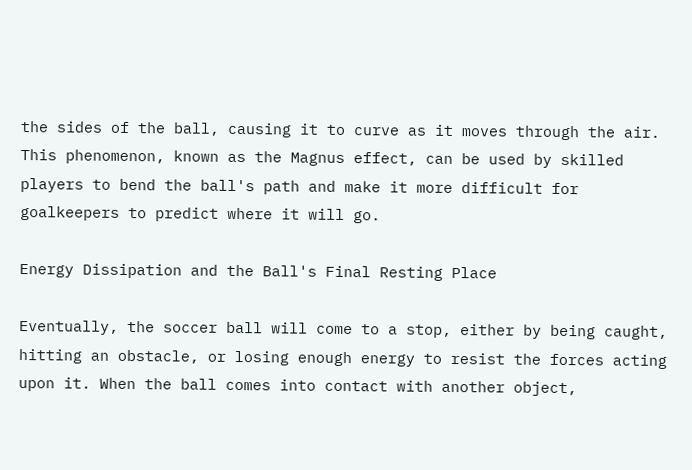the sides of the ball, causing it to curve as it moves through the air. This phenomenon, known as the Magnus effect, can be used by skilled players to bend the ball's path and make it more difficult for goalkeepers to predict where it will go.

Energy Dissipation and the Ball's Final Resting Place

Eventually, the soccer ball will come to a stop, either by being caught, hitting an obstacle, or losing enough energy to resist the forces acting upon it. When the ball comes into contact with another object,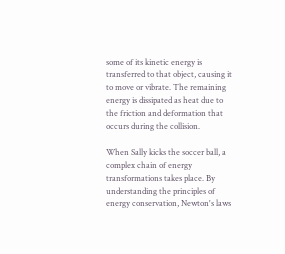some of its kinetic energy is transferred to that object, causing it to move or vibrate. The remaining energy is dissipated as heat due to the friction and deformation that occurs during the collision.

When Sally kicks the soccer ball, a complex chain of energy transformations takes place. By understanding the principles of energy conservation, Newton's laws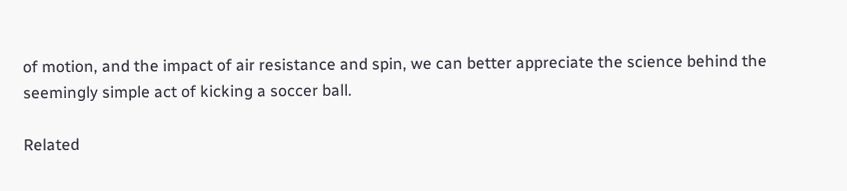of motion, and the impact of air resistance and spin, we can better appreciate the science behind the seemingly simple act of kicking a soccer ball.

Related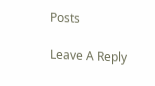Posts

Leave A Reply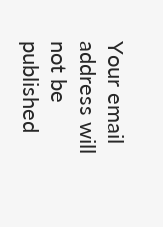Your email address will not be published